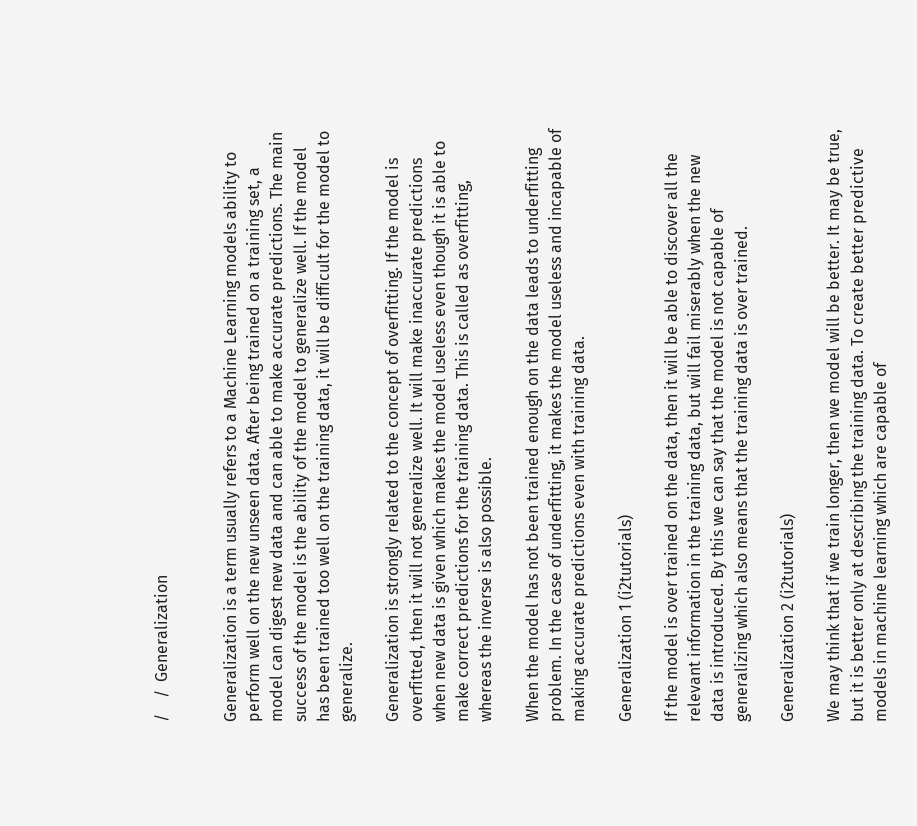/    /  Generalization


Generalization is a term usually refers to a Machine Learning models ability to perform well on the new unseen data. After being trained on a training set, a model can digest new data and can able to make accurate predictions. The main success of the model is the ability of the model to generalize well. If the model has been trained too well on the training data, it will be difficult for the model to generalize.

Generalization is strongly related to the concept of overfitting. If the model is overfitted, then it will not generalize well. It will make inaccurate predictions when new data is given which makes the model useless even though it is able to make correct predictions for the training data. This is called as overfitting, whereas the inverse is also possible.

When the model has not been trained enough on the data leads to underfitting problem. In the case of underfitting, it makes the model useless and incapable of making accurate predictions even with training data.

Generalization 1 (i2tutorials)

If the model is over trained on the data, then it will be able to discover all the relevant information in the training data, but will fail miserably when the new data is introduced. By this we can say that the model is not capable of generalizing which also means that the training data is over trained.

Generalization 2 (i2tutorials)

We may think that if we train longer, then we model will be better. It may be true, but it is better only at describing the training data. To create better predictive models in machine learning which are capable of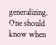generalizing. One should know when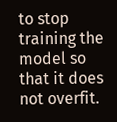to stop training the model so that it does not overfit.